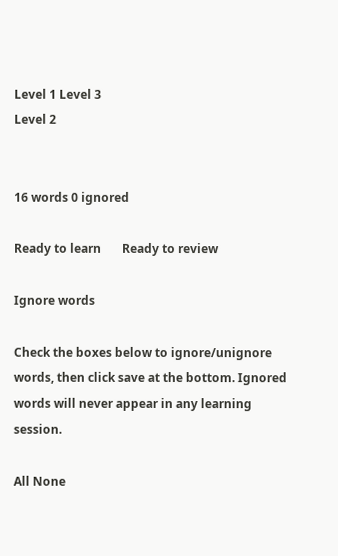Level 1 Level 3
Level 2


16 words 0 ignored

Ready to learn       Ready to review

Ignore words

Check the boxes below to ignore/unignore words, then click save at the bottom. Ignored words will never appear in any learning session.

All None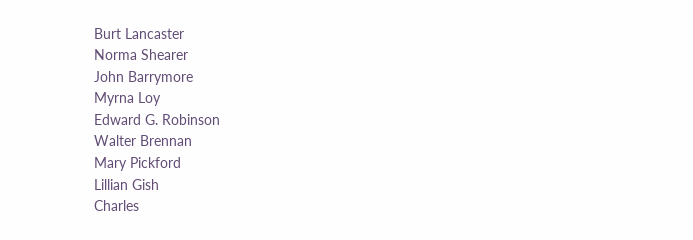Burt Lancaster
Norma Shearer
John Barrymore
Myrna Loy
Edward G. Robinson
Walter Brennan
Mary Pickford
Lillian Gish
Charles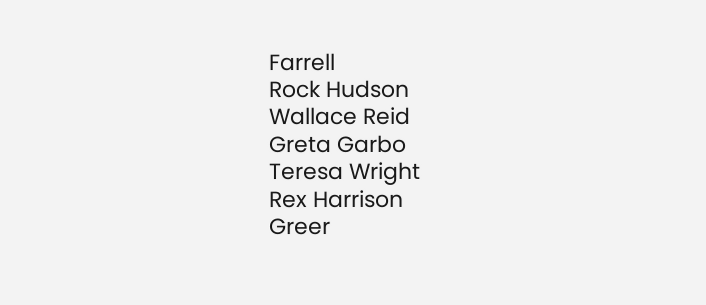Farrell
Rock Hudson
Wallace Reid
Greta Garbo
Teresa Wright
Rex Harrison
Greer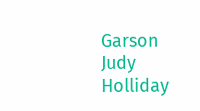Garson
Judy Holliday